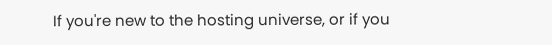If you're new to the hosting universe, or if you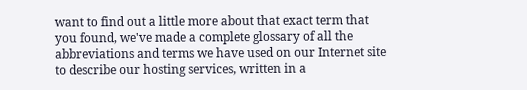want to find out a little more about that exact term that you found, we've made a complete glossary of all the abbreviations and terms we have used on our Internet site to describe our hosting services, written in a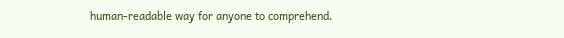human-readable way for anyone to comprehend.